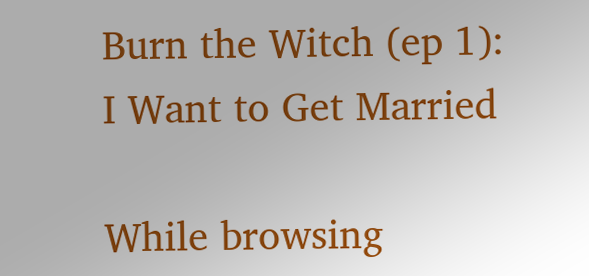Burn the Witch (ep 1): I Want to Get Married

While browsing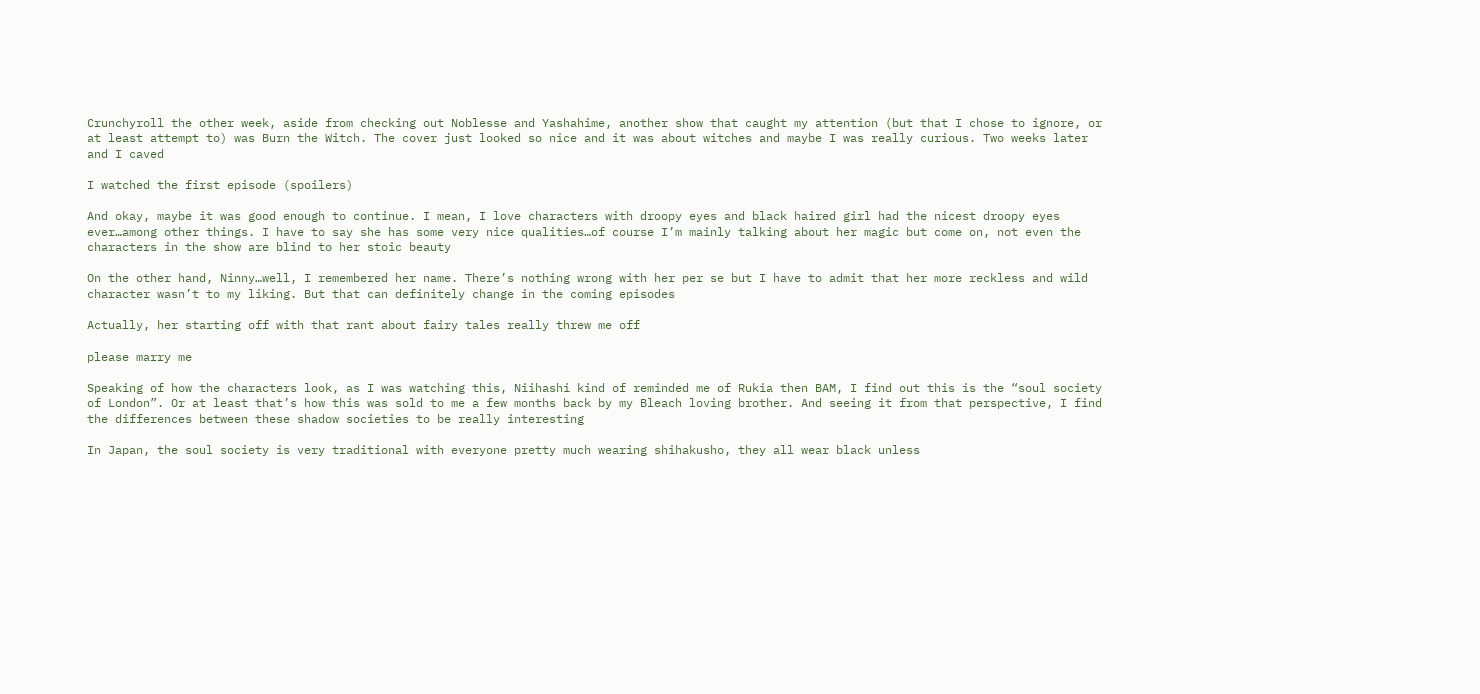Crunchyroll the other week, aside from checking out Noblesse and Yashahime, another show that caught my attention (but that I chose to ignore, or at least attempt to) was Burn the Witch. The cover just looked so nice and it was about witches and maybe I was really curious. Two weeks later and I caved

I watched the first episode (spoilers)

And okay, maybe it was good enough to continue. I mean, I love characters with droopy eyes and black haired girl had the nicest droopy eyes ever…among other things. I have to say she has some very nice qualities…of course I’m mainly talking about her magic but come on, not even the characters in the show are blind to her stoic beauty

On the other hand, Ninny…well, I remembered her name. There’s nothing wrong with her per se but I have to admit that her more reckless and wild character wasn’t to my liking. But that can definitely change in the coming episodes

Actually, her starting off with that rant about fairy tales really threw me off

please marry me

Speaking of how the characters look, as I was watching this, Niihashi kind of reminded me of Rukia then BAM, I find out this is the “soul society of London”. Or at least that’s how this was sold to me a few months back by my Bleach loving brother. And seeing it from that perspective, I find the differences between these shadow societies to be really interesting

In Japan, the soul society is very traditional with everyone pretty much wearing shihakusho, they all wear black unless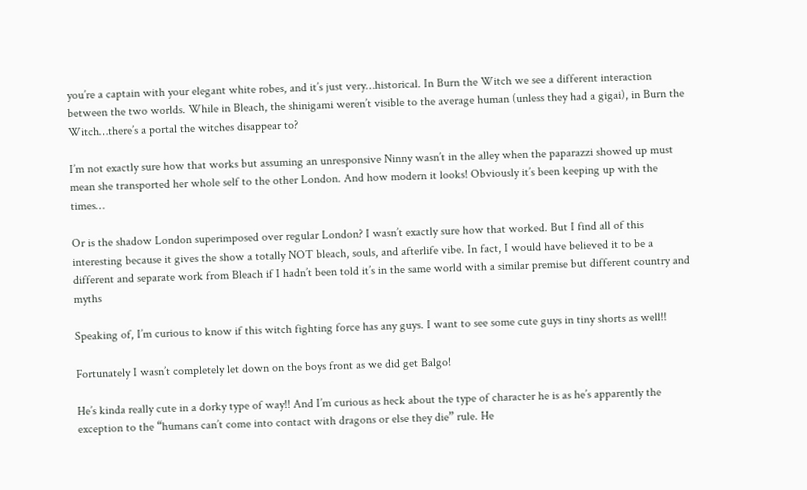you’re a captain with your elegant white robes, and it’s just very…historical. In Burn the Witch we see a different interaction between the two worlds. While in Bleach, the shinigami weren’t visible to the average human (unless they had a gigai), in Burn the Witch…there’s a portal the witches disappear to?

I’m not exactly sure how that works but assuming an unresponsive Ninny wasn’t in the alley when the paparazzi showed up must mean she transported her whole self to the other London. And how modern it looks! Obviously it’s been keeping up with the times…

Or is the shadow London superimposed over regular London? I wasn’t exactly sure how that worked. But I find all of this interesting because it gives the show a totally NOT bleach, souls, and afterlife vibe. In fact, I would have believed it to be a different and separate work from Bleach if I hadn’t been told it’s in the same world with a similar premise but different country and myths

Speaking of, I’m curious to know if this witch fighting force has any guys. I want to see some cute guys in tiny shorts as well!!

Fortunately I wasn’t completely let down on the boys front as we did get Balgo!

He’s kinda really cute in a dorky type of way!! And I’m curious as heck about the type of character he is as he’s apparently the exception to the “humans can’t come into contact with dragons or else they die” rule. He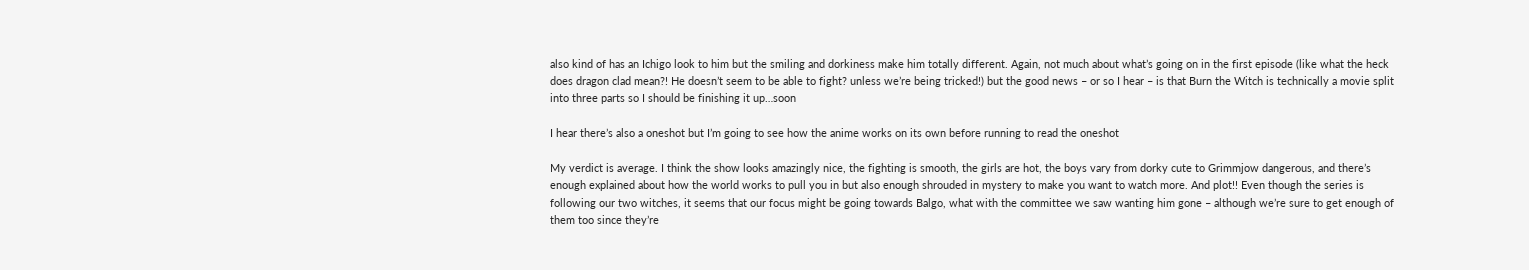also kind of has an Ichigo look to him but the smiling and dorkiness make him totally different. Again, not much about what’s going on in the first episode (like what the heck does dragon clad mean?! He doesn’t seem to be able to fight? unless we’re being tricked!) but the good news – or so I hear – is that Burn the Witch is technically a movie split into three parts so I should be finishing it up…soon

I hear there’s also a oneshot but I’m going to see how the anime works on its own before running to read the oneshot

My verdict is average. I think the show looks amazingly nice, the fighting is smooth, the girls are hot, the boys vary from dorky cute to Grimmjow dangerous, and there’s enough explained about how the world works to pull you in but also enough shrouded in mystery to make you want to watch more. And plot!! Even though the series is following our two witches, it seems that our focus might be going towards Balgo, what with the committee we saw wanting him gone – although we’re sure to get enough of them too since they’re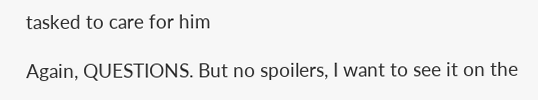tasked to care for him

Again, QUESTIONS. But no spoilers, I want to see it on the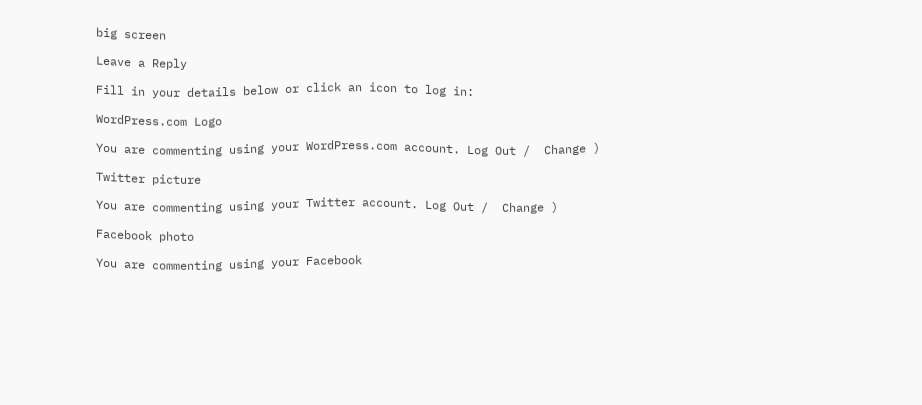big screen

Leave a Reply

Fill in your details below or click an icon to log in:

WordPress.com Logo

You are commenting using your WordPress.com account. Log Out /  Change )

Twitter picture

You are commenting using your Twitter account. Log Out /  Change )

Facebook photo

You are commenting using your Facebook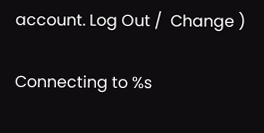account. Log Out /  Change )

Connecting to %s